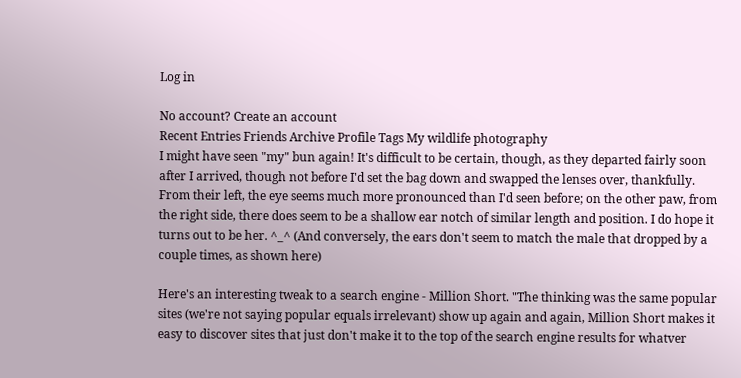Log in

No account? Create an account
Recent Entries Friends Archive Profile Tags My wildlife photography
I might have seen "my" bun again! It's difficult to be certain, though, as they departed fairly soon after I arrived, though not before I'd set the bag down and swapped the lenses over, thankfully. From their left, the eye seems much more pronounced than I'd seen before; on the other paw, from the right side, there does seem to be a shallow ear notch of similar length and position. I do hope it turns out to be her. ^_^ (And conversely, the ears don't seem to match the male that dropped by a couple times, as shown here)

Here's an interesting tweak to a search engine - Million Short. "The thinking was the same popular sites (we're not saying popular equals irrelevant) show up again and again, Million Short makes it easy to discover sites that just don't make it to the top of the search engine results for whatver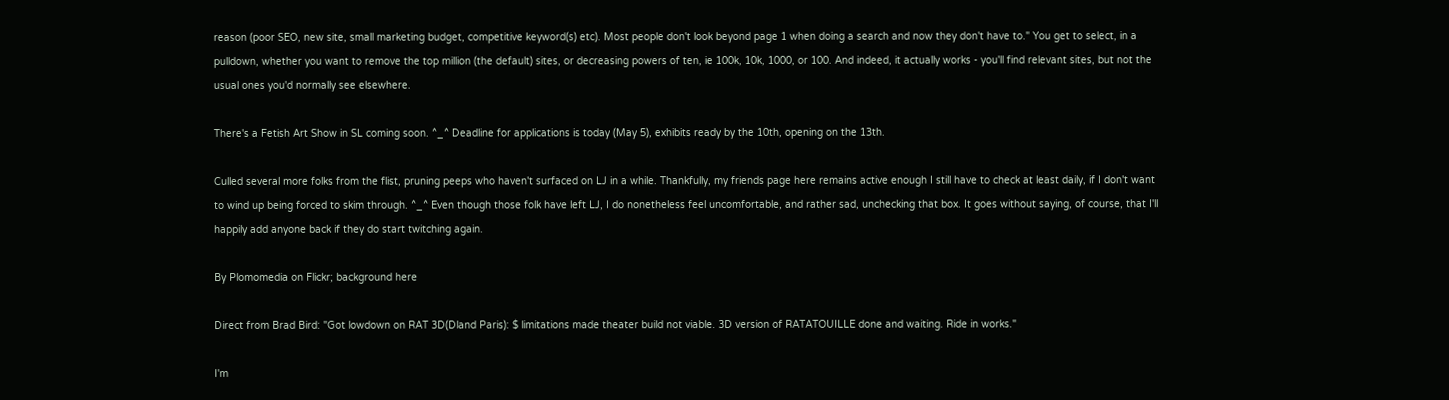reason (poor SEO, new site, small marketing budget, competitive keyword(s) etc). Most people don't look beyond page 1 when doing a search and now they don't have to." You get to select, in a pulldown, whether you want to remove the top million (the default) sites, or decreasing powers of ten, ie 100k, 10k, 1000, or 100. And indeed, it actually works - you'll find relevant sites, but not the usual ones you'd normally see elsewhere.

There's a Fetish Art Show in SL coming soon. ^_^ Deadline for applications is today (May 5), exhibits ready by the 10th, opening on the 13th.

Culled several more folks from the flist, pruning peeps who haven't surfaced on LJ in a while. Thankfully, my friends page here remains active enough I still have to check at least daily, if I don't want to wind up being forced to skim through. ^_^ Even though those folk have left LJ, I do nonetheless feel uncomfortable, and rather sad, unchecking that box. It goes without saying, of course, that I'll happily add anyone back if they do start twitching again.

By Plomomedia on Flickr; background here

Direct from Brad Bird: "Got lowdown on RAT 3D(Dland Paris): $ limitations made theater build not viable. 3D version of RATATOUILLE done and waiting. Ride in works."

I'm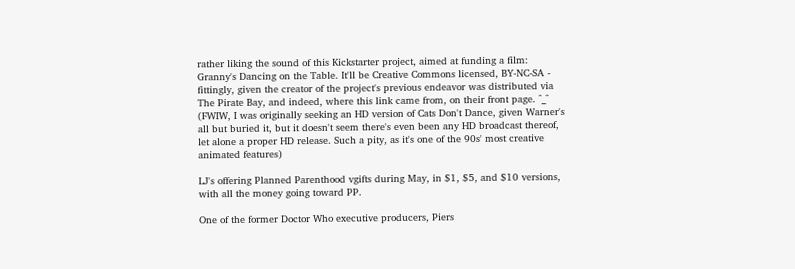rather liking the sound of this Kickstarter project, aimed at funding a film: Granny's Dancing on the Table. It'll be Creative Commons licensed, BY-NC-SA - fittingly, given the creator of the project's previous endeavor was distributed via The Pirate Bay, and indeed, where this link came from, on their front page. ^_^ (FWIW, I was originally seeking an HD version of Cats Don't Dance, given Warner's all but buried it, but it doesn't seem there's even been any HD broadcast thereof, let alone a proper HD release. Such a pity, as it's one of the 90s' most creative animated features)

LJ's offering Planned Parenthood vgifts during May, in $1, $5, and $10 versions, with all the money going toward PP.

One of the former Doctor Who executive producers, Piers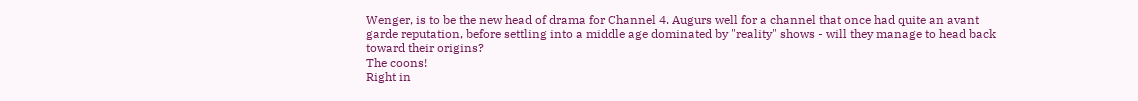Wenger, is to be the new head of drama for Channel 4. Augurs well for a channel that once had quite an avant garde reputation, before settling into a middle age dominated by "reality" shows - will they manage to head back toward their origins?
The coons!
Right in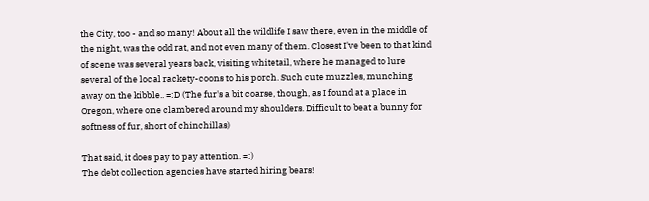the City, too - and so many! About all the wildlife I saw there, even in the middle of the night, was the odd rat, and not even many of them. Closest I've been to that kind of scene was several years back, visiting whitetail, where he managed to lure several of the local rackety-coons to his porch. Such cute muzzles, munching away on the kibble.. =:D (The fur's a bit coarse, though, as I found at a place in Oregon, where one clambered around my shoulders. Difficult to beat a bunny for softness of fur, short of chinchillas)

That said, it does pay to pay attention. =:)
The debt collection agencies have started hiring bears!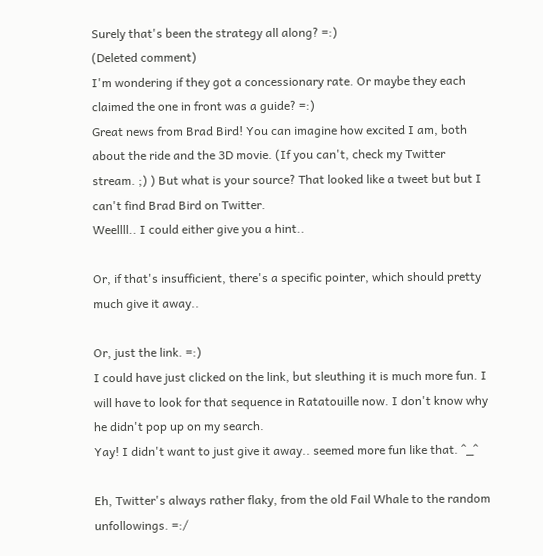Surely that's been the strategy all along? =:)
(Deleted comment)
I'm wondering if they got a concessionary rate. Or maybe they each claimed the one in front was a guide? =:)
Great news from Brad Bird! You can imagine how excited I am, both about the ride and the 3D movie. (If you can't, check my Twitter stream. ;) ) But what is your source? That looked like a tweet but but I can't find Brad Bird on Twitter.
Weellll.. I could either give you a hint..

Or, if that's insufficient, there's a specific pointer, which should pretty much give it away..

Or, just the link. =:)
I could have just clicked on the link, but sleuthing it is much more fun. I will have to look for that sequence in Ratatouille now. I don't know why he didn't pop up on my search.
Yay! I didn't want to just give it away.. seemed more fun like that. ^_^

Eh, Twitter's always rather flaky, from the old Fail Whale to the random unfollowings. =:/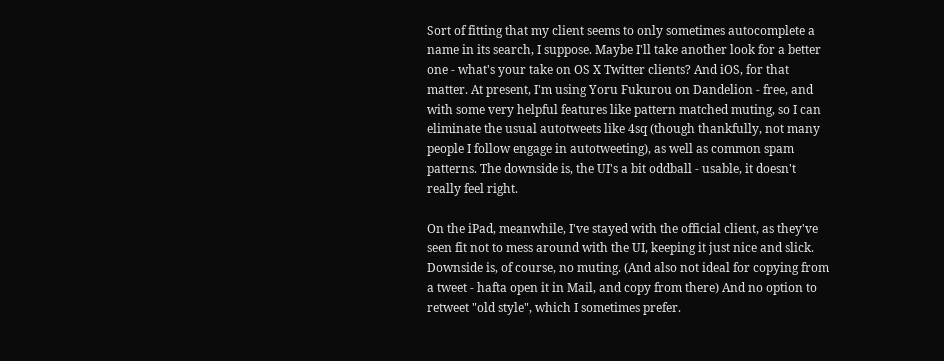Sort of fitting that my client seems to only sometimes autocomplete a name in its search, I suppose. Maybe I'll take another look for a better one - what's your take on OS X Twitter clients? And iOS, for that matter. At present, I'm using Yoru Fukurou on Dandelion - free, and with some very helpful features like pattern matched muting, so I can eliminate the usual autotweets like 4sq (though thankfully, not many people I follow engage in autotweeting), as well as common spam patterns. The downside is, the UI's a bit oddball - usable, it doesn't really feel right.

On the iPad, meanwhile, I've stayed with the official client, as they've seen fit not to mess around with the UI, keeping it just nice and slick. Downside is, of course, no muting. (And also not ideal for copying from a tweet - hafta open it in Mail, and copy from there) And no option to retweet "old style", which I sometimes prefer.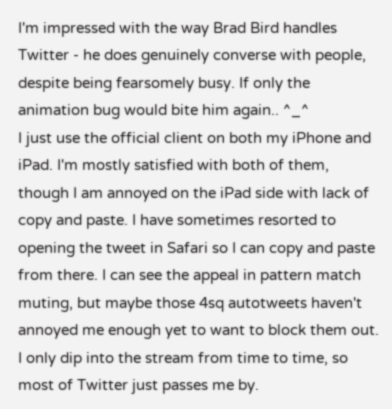I'm impressed with the way Brad Bird handles Twitter - he does genuinely converse with people, despite being fearsomely busy. If only the animation bug would bite him again.. ^_^
I just use the official client on both my iPhone and iPad. I'm mostly satisfied with both of them, though I am annoyed on the iPad side with lack of copy and paste. I have sometimes resorted to opening the tweet in Safari so I can copy and paste from there. I can see the appeal in pattern match muting, but maybe those 4sq autotweets haven't annoyed me enough yet to want to block them out. I only dip into the stream from time to time, so most of Twitter just passes me by.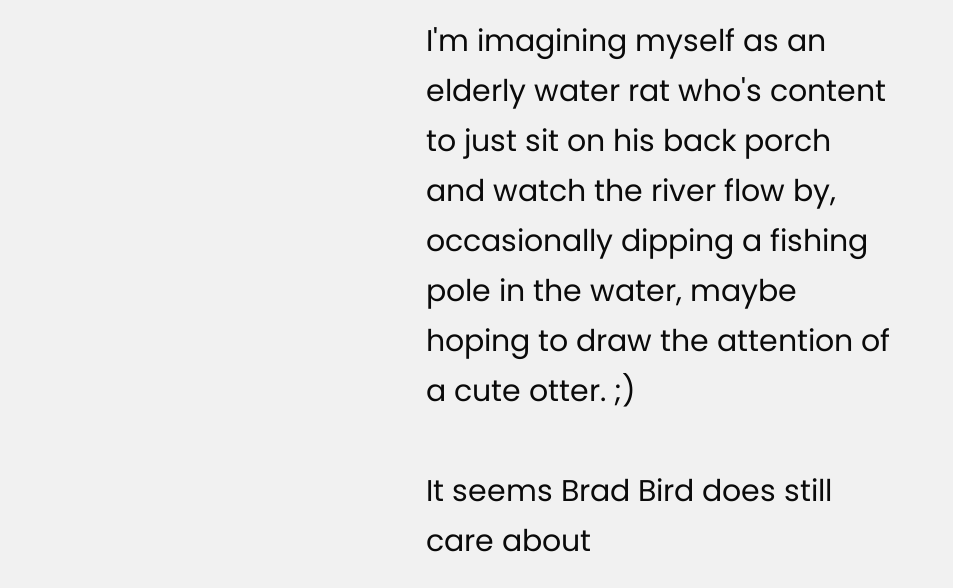I'm imagining myself as an elderly water rat who's content to just sit on his back porch and watch the river flow by, occasionally dipping a fishing pole in the water, maybe hoping to draw the attention of a cute otter. ;)

It seems Brad Bird does still care about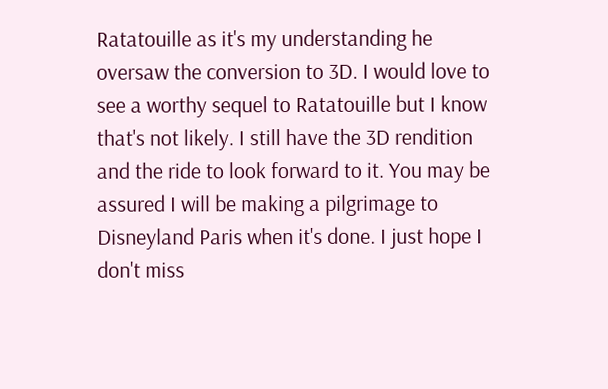Ratatouille as it's my understanding he oversaw the conversion to 3D. I would love to see a worthy sequel to Ratatouille but I know that's not likely. I still have the 3D rendition and the ride to look forward to it. You may be assured I will be making a pilgrimage to Disneyland Paris when it's done. I just hope I don't miss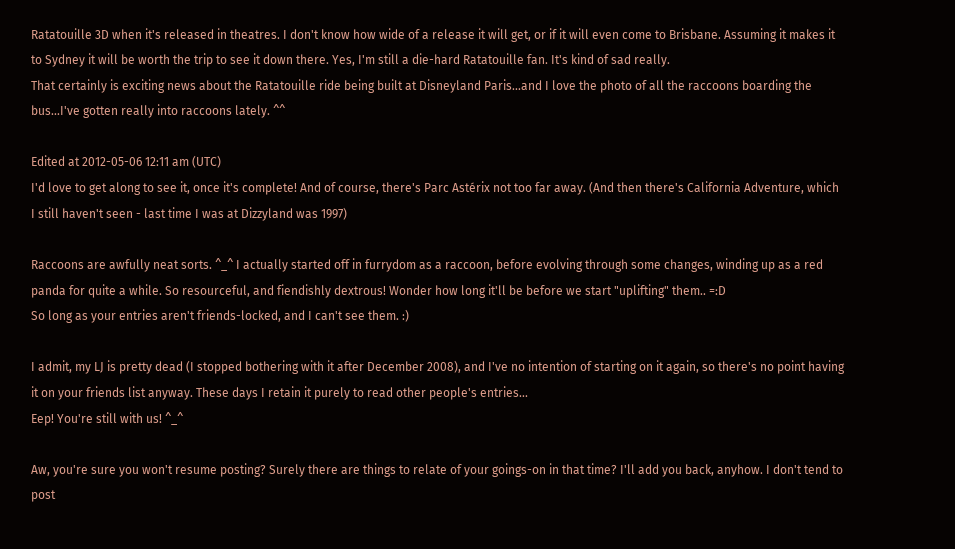Ratatouille 3D when it's released in theatres. I don't know how wide of a release it will get, or if it will even come to Brisbane. Assuming it makes it to Sydney it will be worth the trip to see it down there. Yes, I'm still a die-hard Ratatouille fan. It's kind of sad really.
That certainly is exciting news about the Ratatouille ride being built at Disneyland Paris...and I love the photo of all the raccoons boarding the bus...I've gotten really into raccoons lately. ^^

Edited at 2012-05-06 12:11 am (UTC)
I'd love to get along to see it, once it's complete! And of course, there's Parc Astérix not too far away. (And then there's California Adventure, which I still haven't seen - last time I was at Dizzyland was 1997)

Raccoons are awfully neat sorts. ^_^ I actually started off in furrydom as a raccoon, before evolving through some changes, winding up as a red panda for quite a while. So resourceful, and fiendishly dextrous! Wonder how long it'll be before we start "uplifting" them.. =:D
So long as your entries aren't friends-locked, and I can't see them. :)

I admit, my LJ is pretty dead (I stopped bothering with it after December 2008), and I've no intention of starting on it again, so there's no point having it on your friends list anyway. These days I retain it purely to read other people's entries...
Eep! You're still with us! ^_^

Aw, you're sure you won't resume posting? Surely there are things to relate of your goings-on in that time? I'll add you back, anyhow. I don't tend to post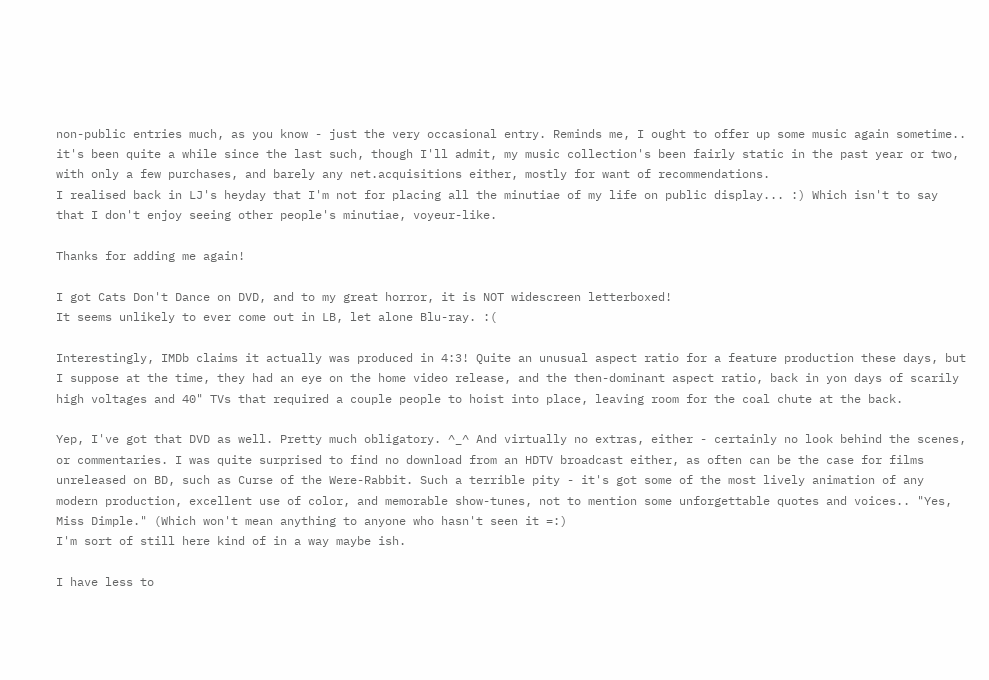non-public entries much, as you know - just the very occasional entry. Reminds me, I ought to offer up some music again sometime.. it's been quite a while since the last such, though I'll admit, my music collection's been fairly static in the past year or two, with only a few purchases, and barely any net.acquisitions either, mostly for want of recommendations.
I realised back in LJ's heyday that I'm not for placing all the minutiae of my life on public display... :) Which isn't to say that I don't enjoy seeing other people's minutiae, voyeur-like.

Thanks for adding me again!

I got Cats Don't Dance on DVD, and to my great horror, it is NOT widescreen letterboxed!
It seems unlikely to ever come out in LB, let alone Blu-ray. :(

Interestingly, IMDb claims it actually was produced in 4:3! Quite an unusual aspect ratio for a feature production these days, but I suppose at the time, they had an eye on the home video release, and the then-dominant aspect ratio, back in yon days of scarily high voltages and 40" TVs that required a couple people to hoist into place, leaving room for the coal chute at the back.

Yep, I've got that DVD as well. Pretty much obligatory. ^_^ And virtually no extras, either - certainly no look behind the scenes, or commentaries. I was quite surprised to find no download from an HDTV broadcast either, as often can be the case for films unreleased on BD, such as Curse of the Were-Rabbit. Such a terrible pity - it's got some of the most lively animation of any modern production, excellent use of color, and memorable show-tunes, not to mention some unforgettable quotes and voices.. "Yes, Miss Dimple." (Which won't mean anything to anyone who hasn't seen it =:)
I'm sort of still here kind of in a way maybe ish.

I have less to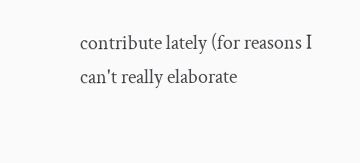contribute lately (for reasons I can't really elaborate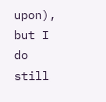upon), but I do still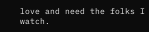love and need the folks I watch.